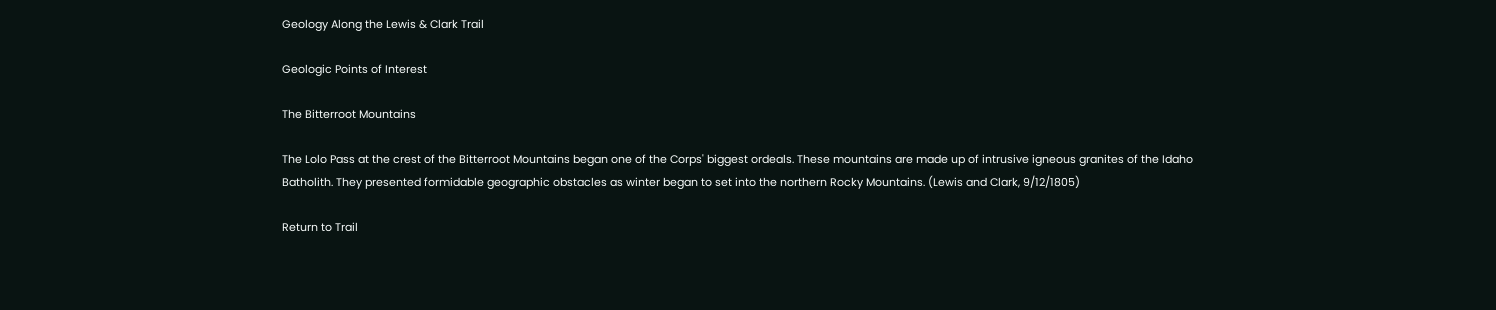Geology Along the Lewis & Clark Trail

Geologic Points of Interest

The Bitterroot Mountains

The Lolo Pass at the crest of the Bitterroot Mountains began one of the Corps' biggest ordeals. These mountains are made up of intrusive igneous granites of the Idaho Batholith. They presented formidable geographic obstacles as winter began to set into the northern Rocky Mountains. (Lewis and Clark, 9/12/1805)

Return to Trail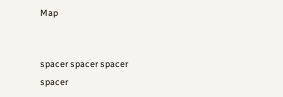Map


spacer spacer spacer spacer